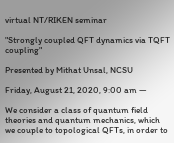virtual NT/RIKEN seminar

"Strongly coupled QFT dynamics via TQFT coupling"

Presented by Mithat Unsal, NCSU

Friday, August 21, 2020, 9:00 am —

We consider a class of quantum field theories and quantum mechanics, which we couple to topological QFTs, in order to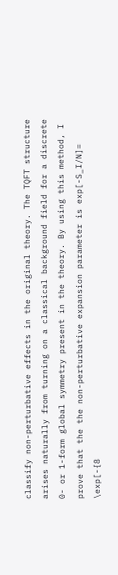classify non-perturbative effects in the original theory. The TQFT structure arises naturally from turning on a classical background field for a discrete 0- or 1-form global symmetry present in the theory. By using this method, I prove that the the non-perturbative expansion parameter is exp[-S_I/N]= \exp[-{8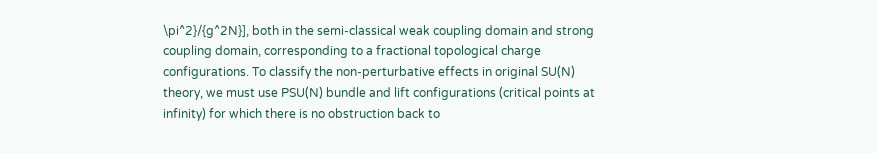\pi^2}/{g^2N}], both in the semi-classical weak coupling domain and strong coupling domain, corresponding to a fractional topological charge configurations. To classify the non-perturbative effects in original SU(N) theory, we must use PSU(N) bundle and lift configurations (critical points at infinity) for which there is no obstruction back to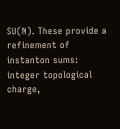SU(N). These provide a refinement of instanton sums: integer topological charge,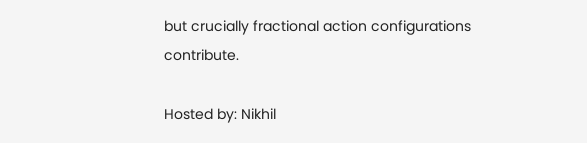but crucially fractional action configurations contribute.

Hosted by: Nikhil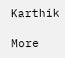Karthik

More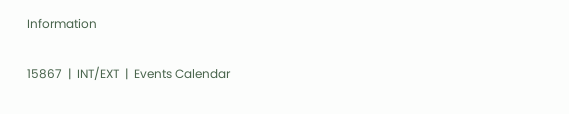Information

15867  |  INT/EXT  |  Events Calendar